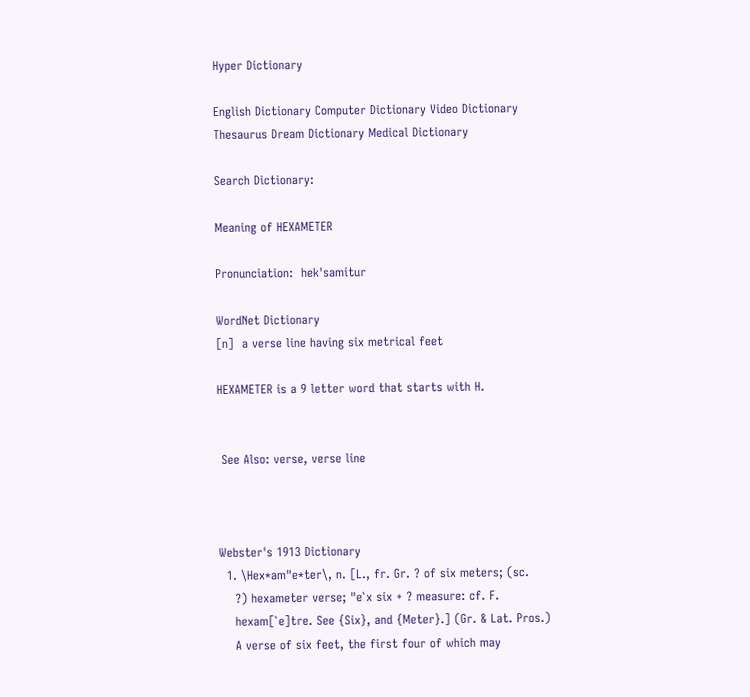Hyper Dictionary

English Dictionary Computer Dictionary Video Dictionary Thesaurus Dream Dictionary Medical Dictionary

Search Dictionary:

Meaning of HEXAMETER

Pronunciation:  hek'samitur

WordNet Dictionary
[n]  a verse line having six metrical feet

HEXAMETER is a 9 letter word that starts with H.


 See Also: verse, verse line



Webster's 1913 Dictionary
  1. \Hex*am"e*ter\, n. [L., fr. Gr. ? of six meters; (sc.
    ?) hexameter verse; "e`x six + ? measure: cf. F.
    hexam[`e]tre. See {Six}, and {Meter}.] (Gr. & Lat. Pros.)
    A verse of six feet, the first four of which may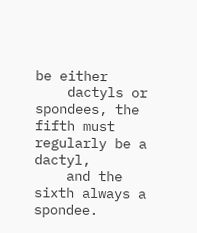be either
    dactyls or spondees, the fifth must regularly be a dactyl,
    and the sixth always a spondee.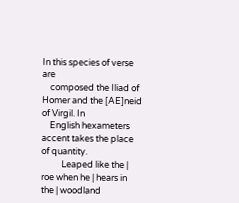In this species of verse are
    composed the Iliad of Homer and the [AE]neid of Virgil. In
    English hexameters accent takes the place of quantity.
          Leaped like the | roe when he | hears in the | woodland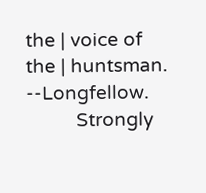the | voice of the | huntsman.           --Longfellow.
          Strongly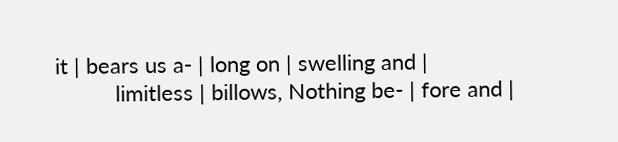it | bears us a- | long on | swelling and |
          limitless | billows, Nothing be- | fore and |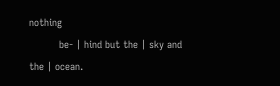nothing
          be- | hind but the | sky and the | ocean.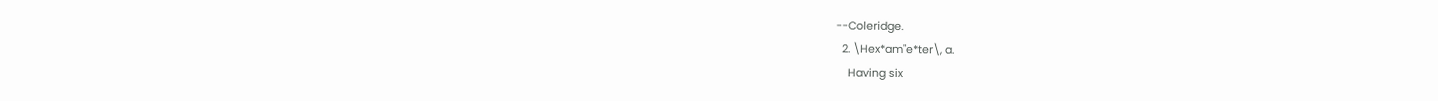--Coleridge.
  2. \Hex*am"e*ter\, a.
    Having six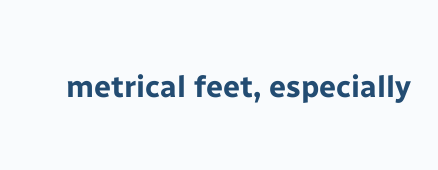metrical feet, especially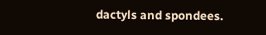dactyls and spondees.